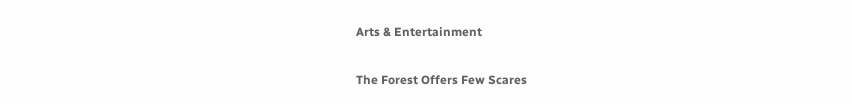Arts & Entertainment

The Forest Offers Few Scares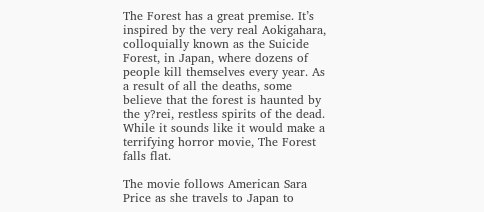The Forest has a great premise. It’s inspired by the very real Aokigahara, colloquially known as the Suicide Forest, in Japan, where dozens of people kill themselves every year. As a result of all the deaths, some believe that the forest is haunted by the y?rei, restless spirits of the dead. While it sounds like it would make a terrifying horror movie, The Forest falls flat.

The movie follows American Sara Price as she travels to Japan to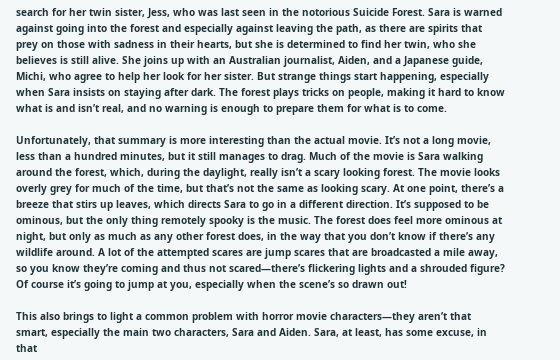search for her twin sister, Jess, who was last seen in the notorious Suicide Forest. Sara is warned against going into the forest and especially against leaving the path, as there are spirits that prey on those with sadness in their hearts, but she is determined to find her twin, who she believes is still alive. She joins up with an Australian journalist, Aiden, and a Japanese guide, Michi, who agree to help her look for her sister. But strange things start happening, especially when Sara insists on staying after dark. The forest plays tricks on people, making it hard to know what is and isn’t real, and no warning is enough to prepare them for what is to come.

Unfortunately, that summary is more interesting than the actual movie. It’s not a long movie, less than a hundred minutes, but it still manages to drag. Much of the movie is Sara walking around the forest, which, during the daylight, really isn’t a scary looking forest. The movie looks overly grey for much of the time, but that’s not the same as looking scary. At one point, there’s a breeze that stirs up leaves, which directs Sara to go in a different direction. It’s supposed to be ominous, but the only thing remotely spooky is the music. The forest does feel more ominous at night, but only as much as any other forest does, in the way that you don’t know if there’s any wildlife around. A lot of the attempted scares are jump scares that are broadcasted a mile away, so you know they’re coming and thus not scared—there’s flickering lights and a shrouded figure? Of course it’s going to jump at you, especially when the scene’s so drawn out!

This also brings to light a common problem with horror movie characters—they aren’t that smart, especially the main two characters, Sara and Aiden. Sara, at least, has some excuse, in that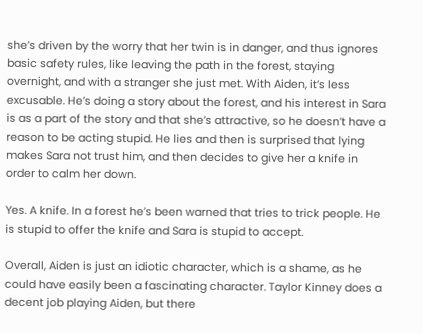she’s driven by the worry that her twin is in danger, and thus ignores basic safety rules, like leaving the path in the forest, staying overnight, and with a stranger she just met. With Aiden, it’s less excusable. He’s doing a story about the forest, and his interest in Sara is as a part of the story and that she’s attractive, so he doesn’t have a reason to be acting stupid. He lies and then is surprised that lying makes Sara not trust him, and then decides to give her a knife in order to calm her down.

Yes. A knife. In a forest he’s been warned that tries to trick people. He is stupid to offer the knife and Sara is stupid to accept.

Overall, Aiden is just an idiotic character, which is a shame, as he could have easily been a fascinating character. Taylor Kinney does a decent job playing Aiden, but there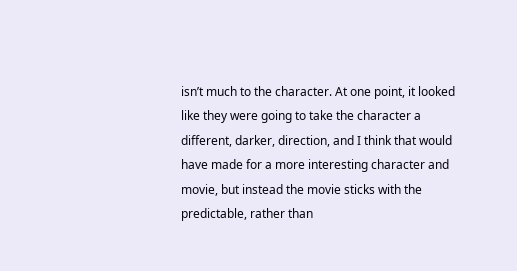isn’t much to the character. At one point, it looked like they were going to take the character a different, darker, direction, and I think that would have made for a more interesting character and movie, but instead the movie sticks with the predictable, rather than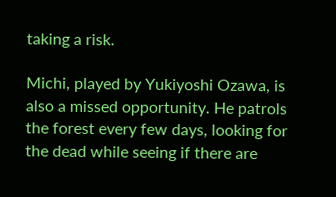taking a risk.

Michi, played by Yukiyoshi Ozawa, is also a missed opportunity. He patrols the forest every few days, looking for the dead while seeing if there are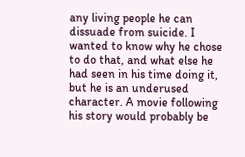any living people he can dissuade from suicide. I wanted to know why he chose to do that, and what else he had seen in his time doing it, but he is an underused character. A movie following his story would probably be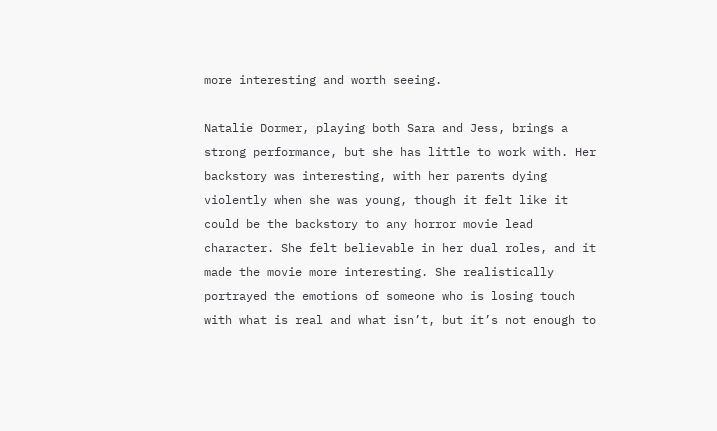more interesting and worth seeing.

Natalie Dormer, playing both Sara and Jess, brings a strong performance, but she has little to work with. Her backstory was interesting, with her parents dying violently when she was young, though it felt like it could be the backstory to any horror movie lead character. She felt believable in her dual roles, and it made the movie more interesting. She realistically portrayed the emotions of someone who is losing touch with what is real and what isn’t, but it’s not enough to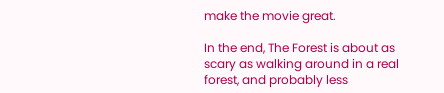make the movie great.

In the end, The Forest is about as scary as walking around in a real forest, and probably less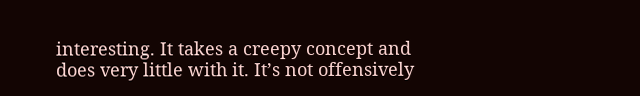interesting. It takes a creepy concept and does very little with it. It’s not offensively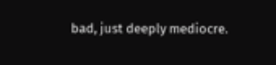bad, just deeply mediocre.